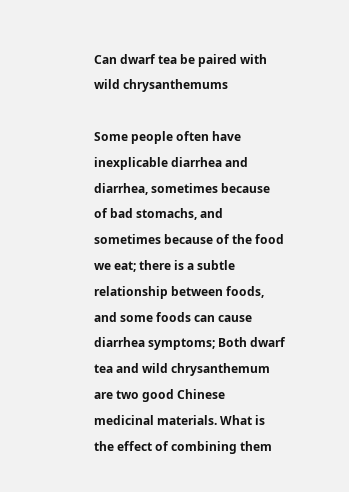Can dwarf tea be paired with wild chrysanthemums

Some people often have inexplicable diarrhea and diarrhea, sometimes because of bad stomachs, and sometimes because of the food we eat; there is a subtle relationship between foods, and some foods can cause diarrhea symptoms; Both dwarf tea and wild chrysanthemum are two good Chinese medicinal materials. What is the effect of combining them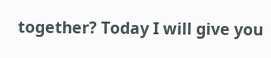together? Today I will give you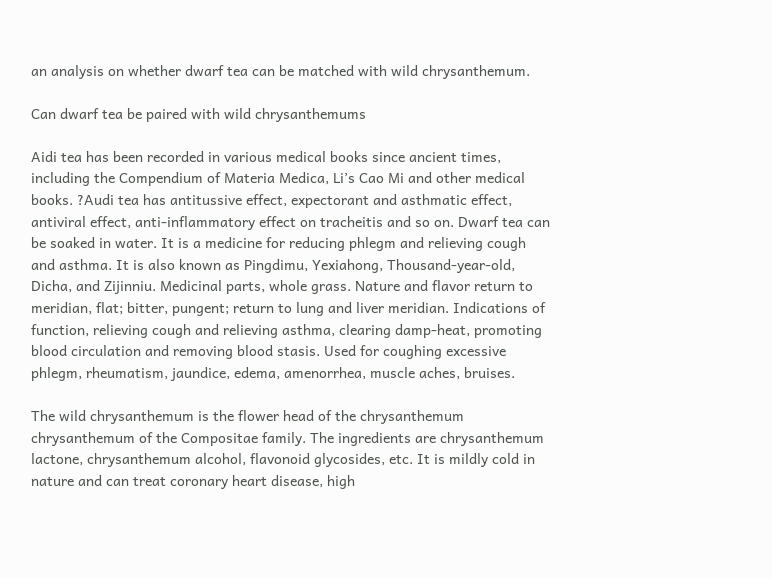an analysis on whether dwarf tea can be matched with wild chrysanthemum.

Can dwarf tea be paired with wild chrysanthemums

Aidi tea has been recorded in various medical books since ancient times, including the Compendium of Materia Medica, Li’s Cao Mi and other medical books. ?Audi tea has antitussive effect, expectorant and asthmatic effect, antiviral effect, anti-inflammatory effect on tracheitis and so on. Dwarf tea can be soaked in water. It is a medicine for reducing phlegm and relieving cough and asthma. It is also known as Pingdimu, Yexiahong, Thousand-year-old, Dicha, and Zijinniu. Medicinal parts, whole grass. Nature and flavor return to meridian, flat; bitter, pungent; return to lung and liver meridian. Indications of function, relieving cough and relieving asthma, clearing damp-heat, promoting blood circulation and removing blood stasis. Used for coughing excessive phlegm, rheumatism, jaundice, edema, amenorrhea, muscle aches, bruises.

The wild chrysanthemum is the flower head of the chrysanthemum chrysanthemum of the Compositae family. The ingredients are chrysanthemum lactone, chrysanthemum alcohol, flavonoid glycosides, etc. It is mildly cold in nature and can treat coronary heart disease, high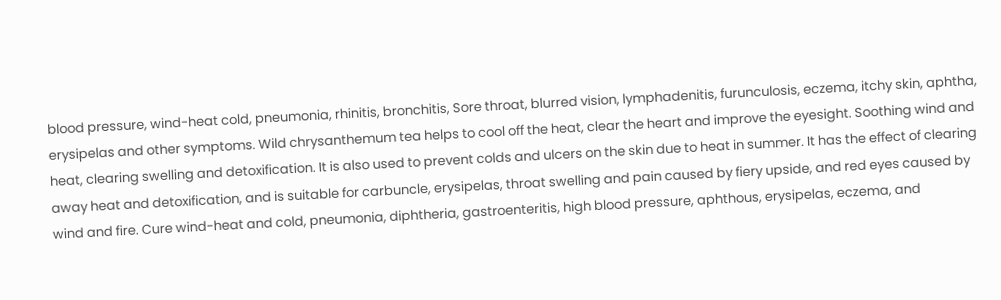blood pressure, wind-heat cold, pneumonia, rhinitis, bronchitis, Sore throat, blurred vision, lymphadenitis, furunculosis, eczema, itchy skin, aphtha, erysipelas and other symptoms. Wild chrysanthemum tea helps to cool off the heat, clear the heart and improve the eyesight. Soothing wind and heat, clearing swelling and detoxification. It is also used to prevent colds and ulcers on the skin due to heat in summer. It has the effect of clearing away heat and detoxification, and is suitable for carbuncle, erysipelas, throat swelling and pain caused by fiery upside, and red eyes caused by wind and fire. Cure wind-heat and cold, pneumonia, diphtheria, gastroenteritis, high blood pressure, aphthous, erysipelas, eczema, and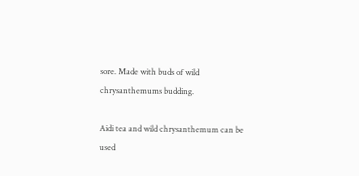sore. Made with buds of wild chrysanthemums budding.

Aidi tea and wild chrysanthemum can be used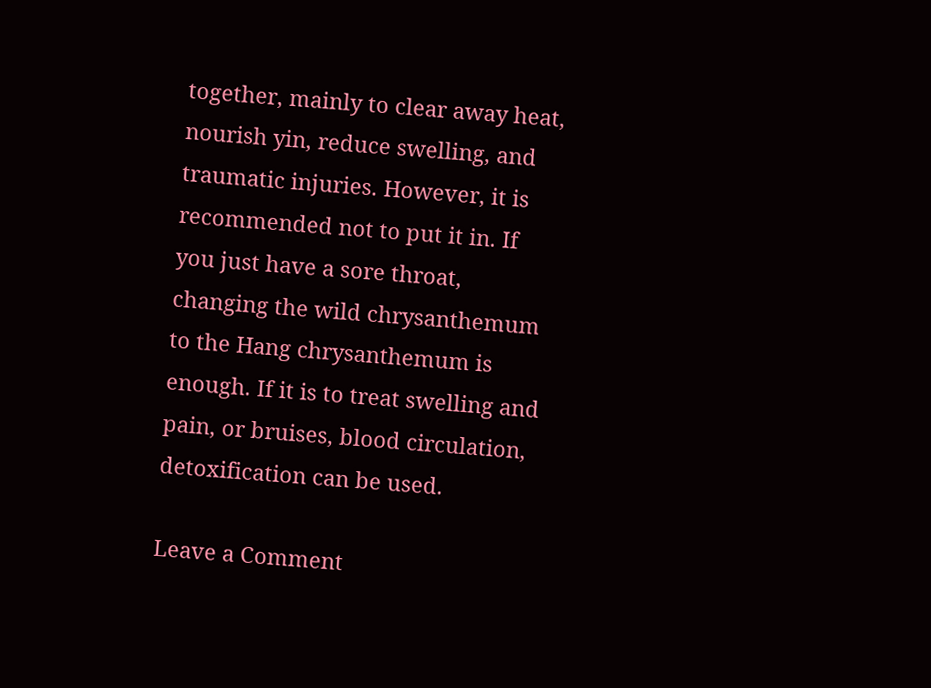together, mainly to clear away heat, nourish yin, reduce swelling, and traumatic injuries. However, it is recommended not to put it in. If you just have a sore throat, changing the wild chrysanthemum to the Hang chrysanthemum is enough. If it is to treat swelling and pain, or bruises, blood circulation, detoxification can be used.

Leave a Comment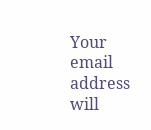Your email address will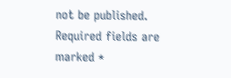not be published. Required fields are marked *